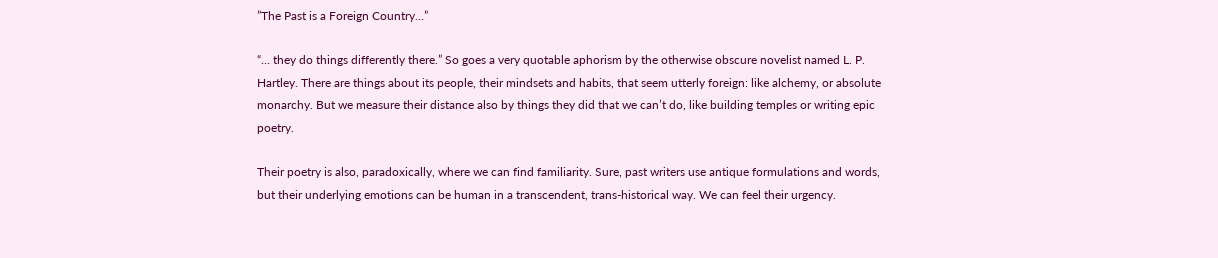”The Past is a Foreign Country…”

“… they do things differently there.” So goes a very quotable aphorism by the otherwise obscure novelist named L. P. Hartley. There are things about its people, their mindsets and habits, that seem utterly foreign: like alchemy, or absolute monarchy. But we measure their distance also by things they did that we can’t do, like building temples or writing epic poetry.

Their poetry is also, paradoxically, where we can find familiarity. Sure, past writers use antique formulations and words, but their underlying emotions can be human in a transcendent, trans-historical way. We can feel their urgency.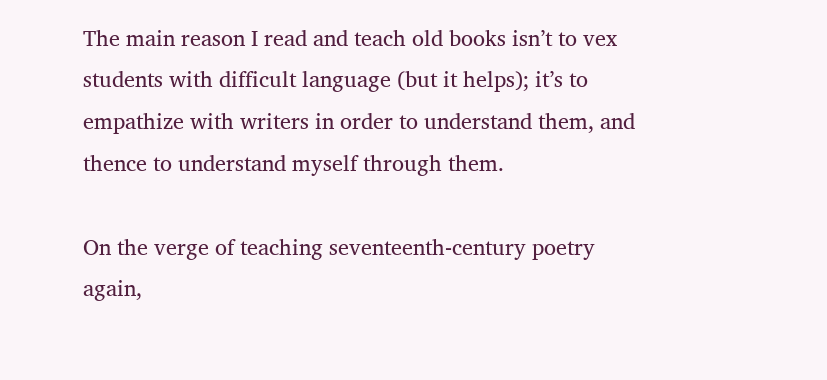The main reason I read and teach old books isn’t to vex students with difficult language (but it helps); it’s to empathize with writers in order to understand them, and thence to understand myself through them.

On the verge of teaching seventeenth-century poetry again,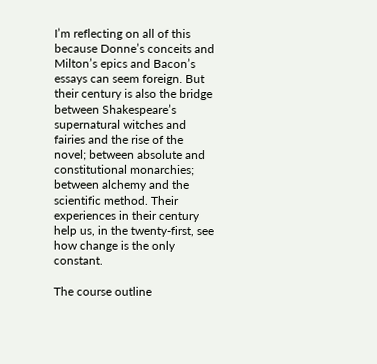I’m reflecting on all of this because Donne’s conceits and Milton’s epics and Bacon’s essays can seem foreign. But their century is also the bridge between Shakespeare’s supernatural witches and fairies and the rise of the novel; between absolute and constitutional monarchies; between alchemy and the scientific method. Their experiences in their century help us, in the twenty-first, see how change is the only constant.

The course outline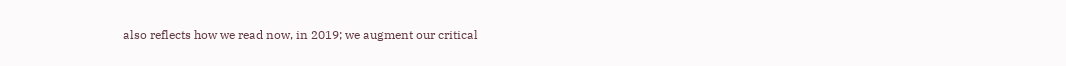also reflects how we read now, in 2019; we augment our critical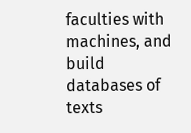faculties with machines, and build databases of texts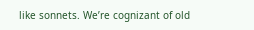like sonnets. We’re cognizant of old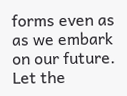forms even as as we embark on our future. Let the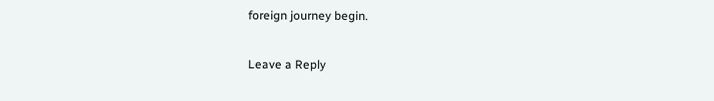foreign journey begin.

Leave a Reply